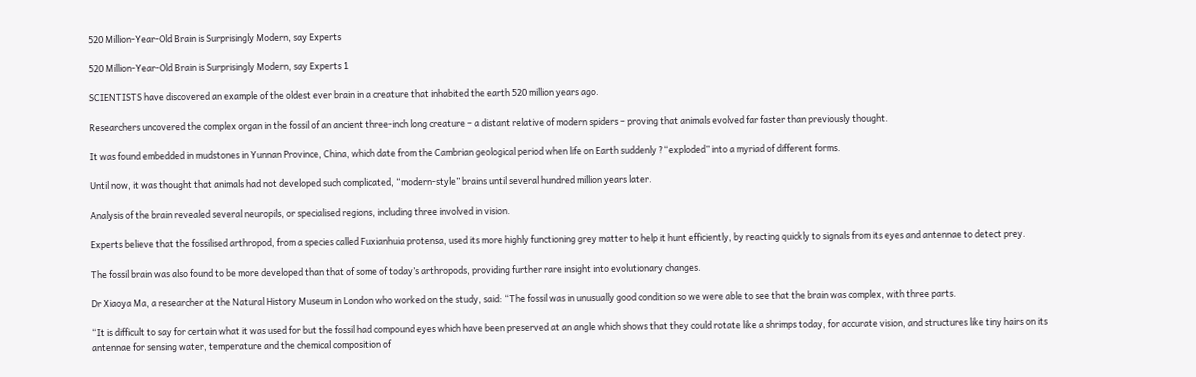520 Million-Year-Old Brain is Surprisingly Modern, say Experts

520 Million-Year-Old Brain is Surprisingly Modern, say Experts 1

SCIENTISTS have discovered an example of the oldest ever brain in a creature that inhabited the earth 520 million years ago.

Researchers uncovered the complex organ in the fossil of an ancient three-inch long creature – a distant relative of modern spiders – proving that animals evolved far faster than previously thought.

It was found embedded in mudstones in Yunnan Province, China, which date from the Cambrian geological period when life on Earth suddenly ?“exploded” into a myriad of different forms.

Until now, it was thought that animals had not developed such complicated, “modern-style” brains until several hundred million years later.

Analysis of the brain revealed several neuropils, or specialised regions, including three involved in vision.

Experts believe that the fossilised arthropod, from a species called Fuxianhuia protensa, used its more highly functioning grey matter to help it hunt efficiently, by reacting quickly to signals from its eyes and antennae to detect prey.

The fossil brain was also found to be more developed than that of some of today’s arthropods, providing further rare insight into evolutionary changes.

Dr Xiaoya Ma, a researcher at the Natural History Museum in London who worked on the study, said: “The fossil was in unusually good condition so we were able to see that the brain was complex, with three parts.

“It is difficult to say for certain what it was used for but the fossil had compound eyes which have been preserved at an angle which shows that they could rotate like a shrimps today, for accurate vision, and structures like tiny hairs on its antennae for sensing water, temperature and the chemical composition of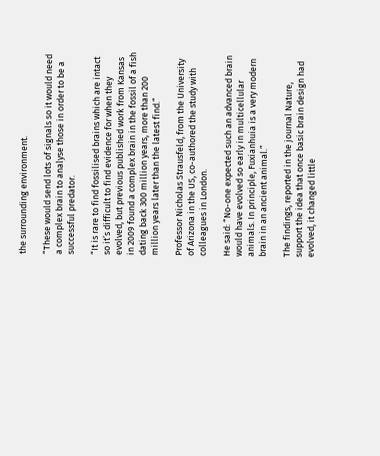the surrounding environment.

“These would send lots of signals so it would need a complex brain to analyse those in order to be a successful predator.

“It is rare to find fossilised brains which are intact so it’s difficult to find evidence for when they evolved, but previous published work from Kansas in 2009 found a complex brain in the fossil of a fish dating back 300 million years, more than 200 million years later than the latest find.”

Professor Nicholas Strausfeld, from the University of Arizona in the US, co-authored the study with colleagues in London.

He said: “No-one expected such an advanced brain would have evolved so early in multicellular animals. In principle, Fuxianhuia is a very modern brain in an ancient animal.”

The findings, reported in the journal Nature, support the idea that once basic brain design had evolved, it changed little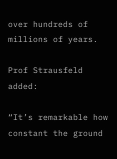over hundreds of millions of years.

Prof Strausfeld added:

“It’s remarkable how constant the ground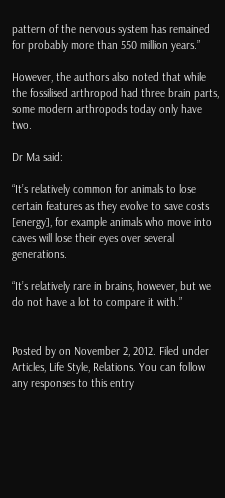pattern of the nervous system has remained for probably more than 550 million years.”

However, the authors also noted that while the fossilised arthropod had three brain parts, some modern arthropods today only have two.

Dr Ma said:

“It’s relatively common for animals to lose certain features as they evolve to save costs [energy], for example animals who move into caves will lose their eyes over several generations.

“It’s relatively rare in brains, however, but we do not have a lot to compare it with.”


Posted by on November 2, 2012. Filed under Articles, Life Style, Relations. You can follow any responses to this entry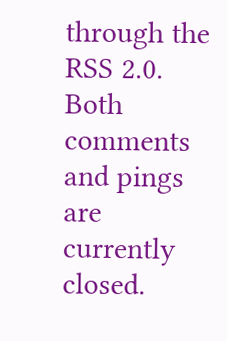through the RSS 2.0. Both comments and pings are currently closed.